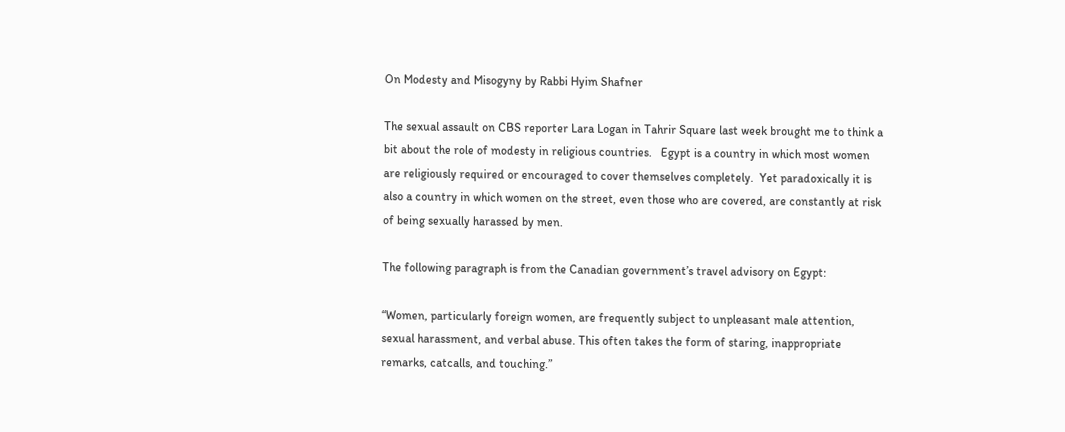On Modesty and Misogyny by Rabbi Hyim Shafner

The sexual assault on CBS reporter Lara Logan in Tahrir Square last week brought me to think a bit about the role of modesty in religious countries.   Egypt is a country in which most women are religiously required or encouraged to cover themselves completely.  Yet paradoxically it is also a country in which women on the street, even those who are covered, are constantly at risk of being sexually harassed by men.

The following paragraph is from the Canadian government’s travel advisory on Egypt:

“Women, particularly foreign women, are frequently subject to unpleasant male attention, sexual harassment, and verbal abuse. This often takes the form of staring, inappropriate remarks, catcalls, and touching.”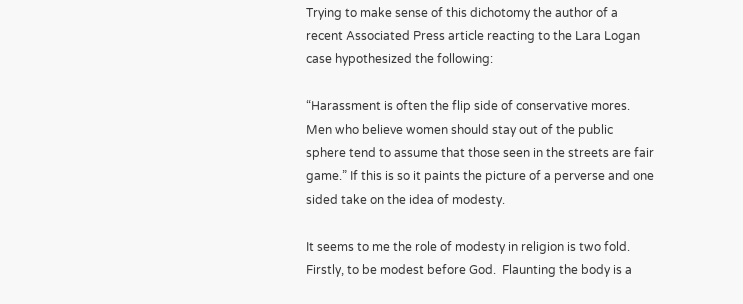Trying to make sense of this dichotomy the author of a recent Associated Press article reacting to the Lara Logan case hypothesized the following:

“Harassment is often the flip side of conservative mores. Men who believe women should stay out of the public sphere tend to assume that those seen in the streets are fair game.” If this is so it paints the picture of a perverse and one sided take on the idea of modesty.

It seems to me the role of modesty in religion is two fold.  Firstly, to be modest before God.  Flaunting the body is a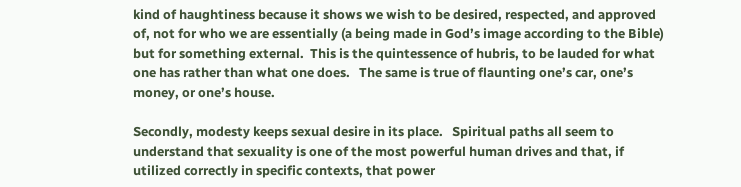kind of haughtiness because it shows we wish to be desired, respected, and approved of, not for who we are essentially (a being made in God’s image according to the Bible) but for something external.  This is the quintessence of hubris, to be lauded for what one has rather than what one does.   The same is true of flaunting one’s car, one’s money, or one’s house.

Secondly, modesty keeps sexual desire in its place.   Spiritual paths all seem to understand that sexuality is one of the most powerful human drives and that, if utilized correctly in specific contexts, that power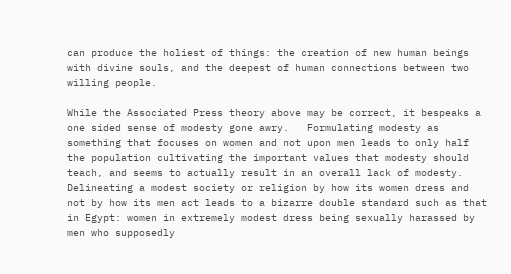can produce the holiest of things: the creation of new human beings with divine souls, and the deepest of human connections between two willing people.

While the Associated Press theory above may be correct, it bespeaks a one sided sense of modesty gone awry.   Formulating modesty as something that focuses on women and not upon men leads to only half the population cultivating the important values that modesty should teach, and seems to actually result in an overall lack of modesty.   Delineating a modest society or religion by how its women dress and not by how its men act leads to a bizarre double standard such as that in Egypt: women in extremely modest dress being sexually harassed by men who supposedly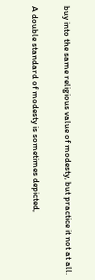buy into the same religious value of modesty, but practice it not at all.

A double standard of modesty is sometimes depicted,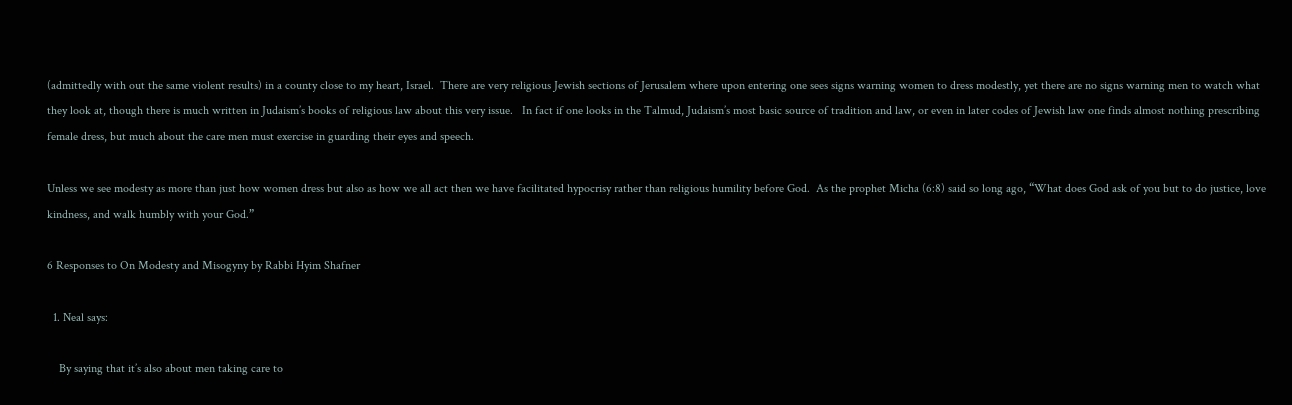(admittedly with out the same violent results) in a county close to my heart, Israel.  There are very religious Jewish sections of Jerusalem where upon entering one sees signs warning women to dress modestly, yet there are no signs warning men to watch what they look at, though there is much written in Judaism’s books of religious law about this very issue.   In fact if one looks in the Talmud, Judaism’s most basic source of tradition and law, or even in later codes of Jewish law one finds almost nothing prescribing  female dress, but much about the care men must exercise in guarding their eyes and speech.

Unless we see modesty as more than just how women dress but also as how we all act then we have facilitated hypocrisy rather than religious humility before God.  As the prophet Micha (6:8) said so long ago, “What does God ask of you but to do justice, love kindness, and walk humbly with your God.”

6 Responses to On Modesty and Misogyny by Rabbi Hyim Shafner

  1. Neal says:

    By saying that it’s also about men taking care to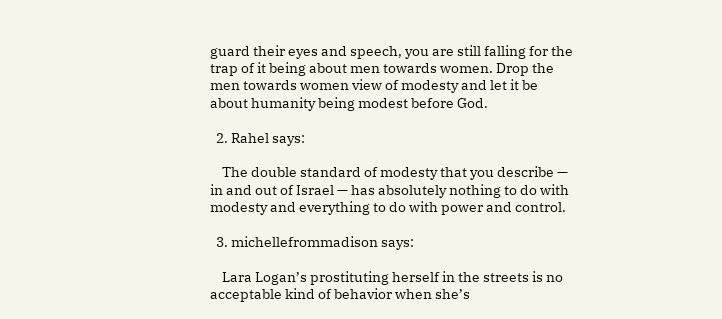guard their eyes and speech, you are still falling for the trap of it being about men towards women. Drop the men towards women view of modesty and let it be about humanity being modest before God.

  2. Rahel says:

    The double standard of modesty that you describe — in and out of Israel — has absolutely nothing to do with modesty and everything to do with power and control.

  3. michellefrommadison says:

    Lara Logan’s prostituting herself in the streets is no acceptable kind of behavior when she’s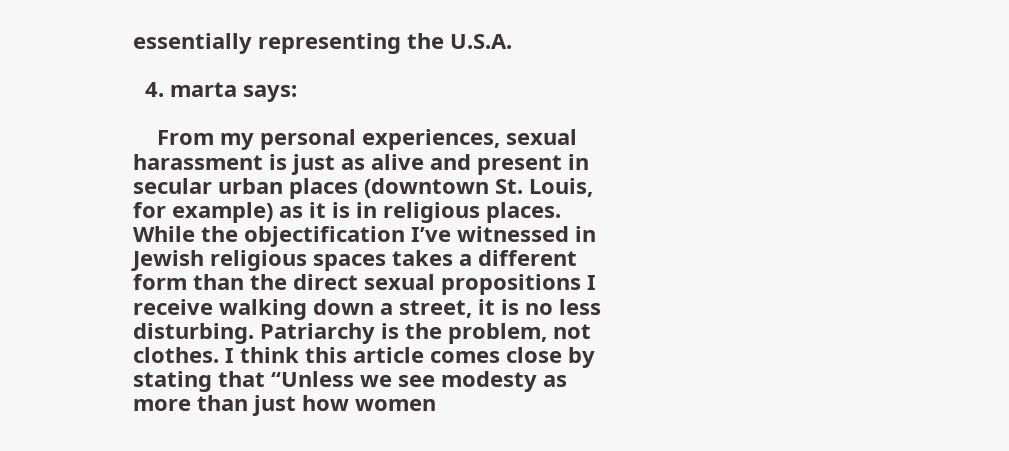essentially representing the U.S.A.

  4. marta says:

    From my personal experiences, sexual harassment is just as alive and present in secular urban places (downtown St. Louis, for example) as it is in religious places. While the objectification I’ve witnessed in Jewish religious spaces takes a different form than the direct sexual propositions I receive walking down a street, it is no less disturbing. Patriarchy is the problem, not clothes. I think this article comes close by stating that “Unless we see modesty as more than just how women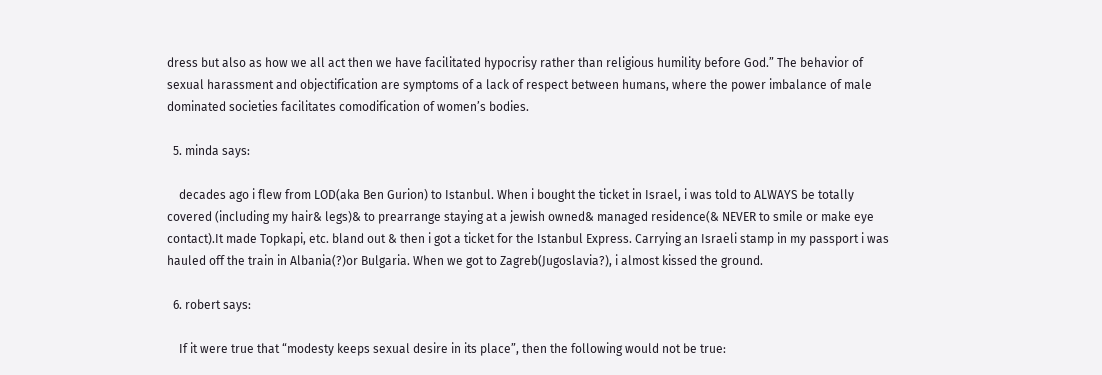dress but also as how we all act then we have facilitated hypocrisy rather than religious humility before God.” The behavior of sexual harassment and objectification are symptoms of a lack of respect between humans, where the power imbalance of male dominated societies facilitates comodification of women’s bodies.

  5. minda says:

    decades ago i flew from LOD(aka Ben Gurion) to Istanbul. When i bought the ticket in Israel, i was told to ALWAYS be totally covered (including my hair& legs)& to prearrange staying at a jewish owned& managed residence(& NEVER to smile or make eye contact).It made Topkapi, etc. bland out & then i got a ticket for the Istanbul Express. Carrying an Israeli stamp in my passport i was hauled off the train in Albania(?)or Bulgaria. When we got to Zagreb(Jugoslavia?), i almost kissed the ground.

  6. robert says:

    If it were true that “modesty keeps sexual desire in its place”, then the following would not be true: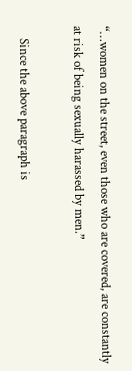“…women on the street, even those who are covered, are constantly at risk of being sexually harassed by men.”

    Since the above paragraph is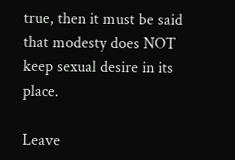true, then it must be said that modesty does NOT keep sexual desire in its place.

Leave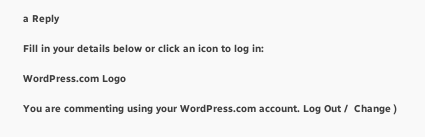a Reply

Fill in your details below or click an icon to log in:

WordPress.com Logo

You are commenting using your WordPress.com account. Log Out /  Change )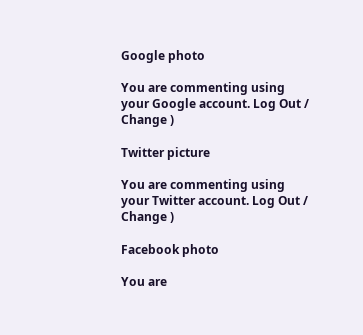Google photo

You are commenting using your Google account. Log Out /  Change )

Twitter picture

You are commenting using your Twitter account. Log Out /  Change )

Facebook photo

You are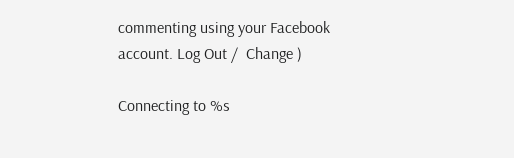commenting using your Facebook account. Log Out /  Change )

Connecting to %s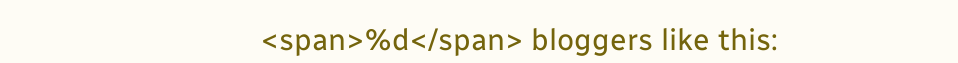<span>%d</span> bloggers like this: